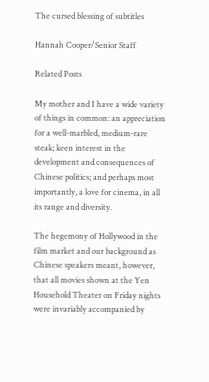The cursed blessing of subtitles

Hannah Cooper/Senior Staff

Related Posts

My mother and I have a wide variety of things in common: an appreciation for a well-marbled, medium-rare steak; keen interest in the development and consequences of Chinese politics; and perhaps most importantly, a love for cinema, in all its range and diversity.

The hegemony of Hollywood in the film market and our background as Chinese speakers meant, however, that all movies shown at the Yen Household Theater on Friday nights were invariably accompanied by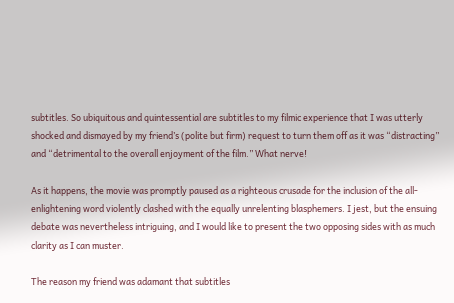subtitles. So ubiquitous and quintessential are subtitles to my filmic experience that I was utterly shocked and dismayed by my friend’s (polite but firm) request to turn them off as it was “distracting” and “detrimental to the overall enjoyment of the film.” What nerve!

As it happens, the movie was promptly paused as a righteous crusade for the inclusion of the all-enlightening word violently clashed with the equally unrelenting blasphemers. I jest, but the ensuing debate was nevertheless intriguing, and I would like to present the two opposing sides with as much clarity as I can muster.

The reason my friend was adamant that subtitles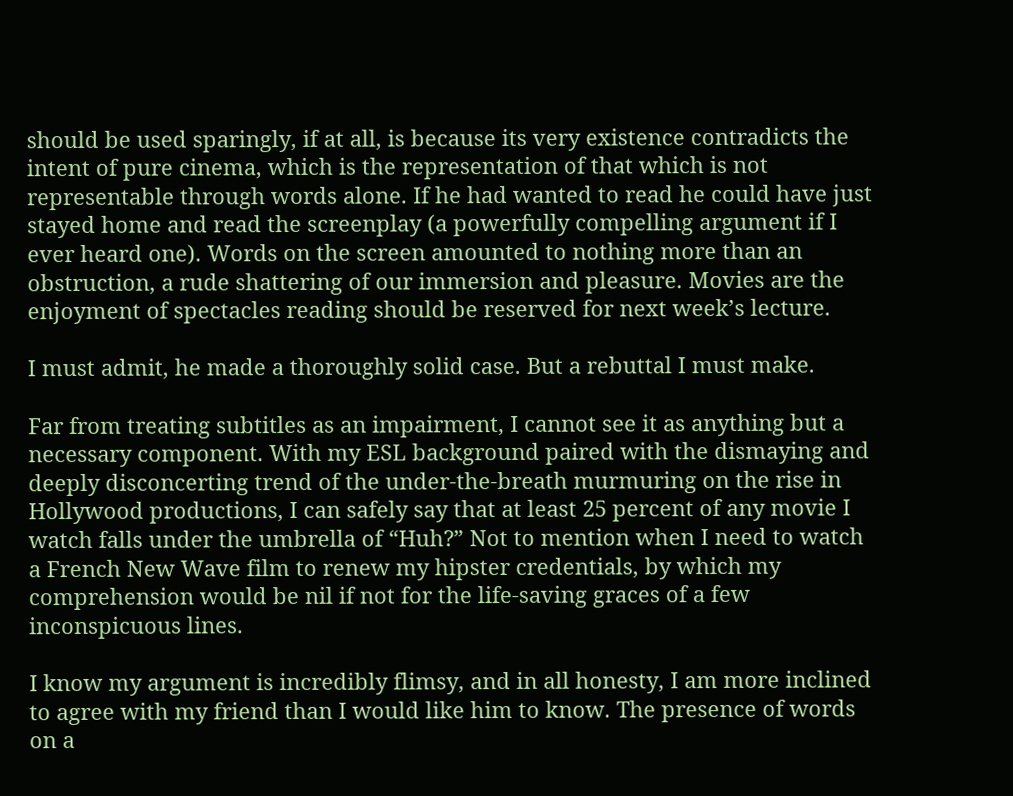should be used sparingly, if at all, is because its very existence contradicts the intent of pure cinema, which is the representation of that which is not representable through words alone. If he had wanted to read he could have just stayed home and read the screenplay (a powerfully compelling argument if I ever heard one). Words on the screen amounted to nothing more than an obstruction, a rude shattering of our immersion and pleasure. Movies are the enjoyment of spectacles reading should be reserved for next week’s lecture.

I must admit, he made a thoroughly solid case. But a rebuttal I must make.

Far from treating subtitles as an impairment, I cannot see it as anything but a necessary component. With my ESL background paired with the dismaying and deeply disconcerting trend of the under-the-breath murmuring on the rise in Hollywood productions, I can safely say that at least 25 percent of any movie I watch falls under the umbrella of “Huh?” Not to mention when I need to watch a French New Wave film to renew my hipster credentials, by which my comprehension would be nil if not for the life-saving graces of a few inconspicuous lines.

I know my argument is incredibly flimsy, and in all honesty, I am more inclined to agree with my friend than I would like him to know. The presence of words on a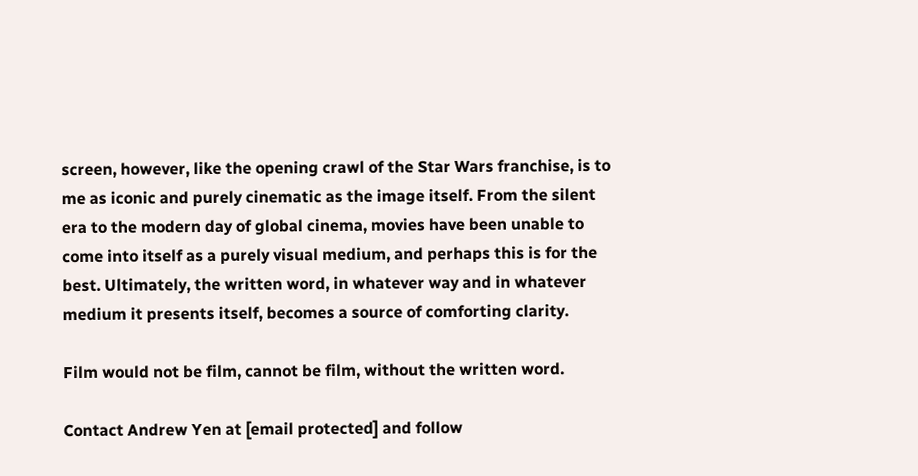screen, however, like the opening crawl of the Star Wars franchise, is to me as iconic and purely cinematic as the image itself. From the silent era to the modern day of global cinema, movies have been unable to come into itself as a purely visual medium, and perhaps this is for the best. Ultimately, the written word, in whatever way and in whatever medium it presents itself, becomes a source of comforting clarity.

Film would not be film, cannot be film, without the written word.

Contact Andrew Yen at [email protected] and follow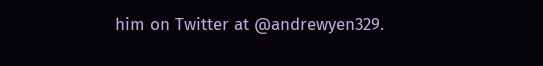him on Twitter at @andrewyen329.